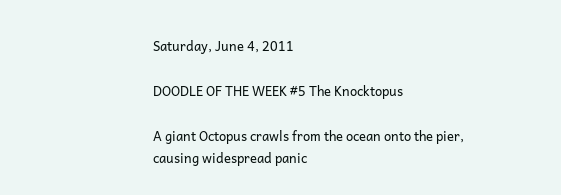Saturday, June 4, 2011

DOODLE OF THE WEEK #5 The Knocktopus

A giant Octopus crawls from the ocean onto the pier, causing widespread panic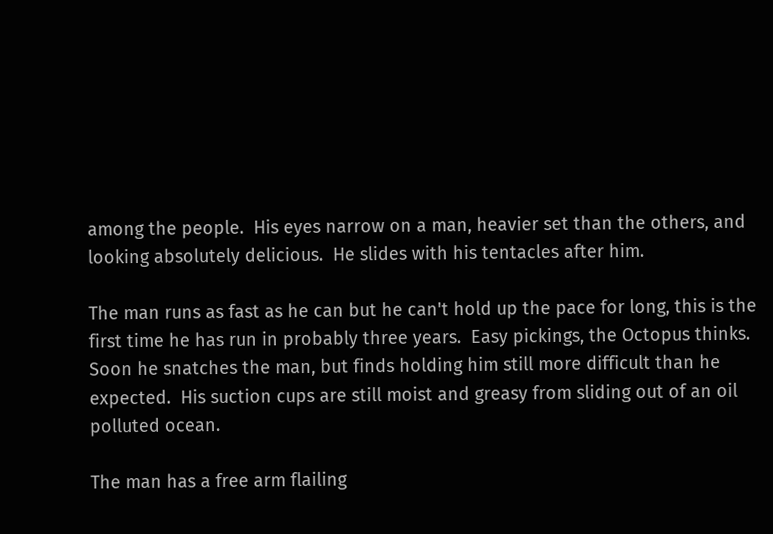among the people.  His eyes narrow on a man, heavier set than the others, and looking absolutely delicious.  He slides with his tentacles after him.

The man runs as fast as he can but he can't hold up the pace for long, this is the first time he has run in probably three years.  Easy pickings, the Octopus thinks.  Soon he snatches the man, but finds holding him still more difficult than he expected.  His suction cups are still moist and greasy from sliding out of an oil polluted ocean.

The man has a free arm flailing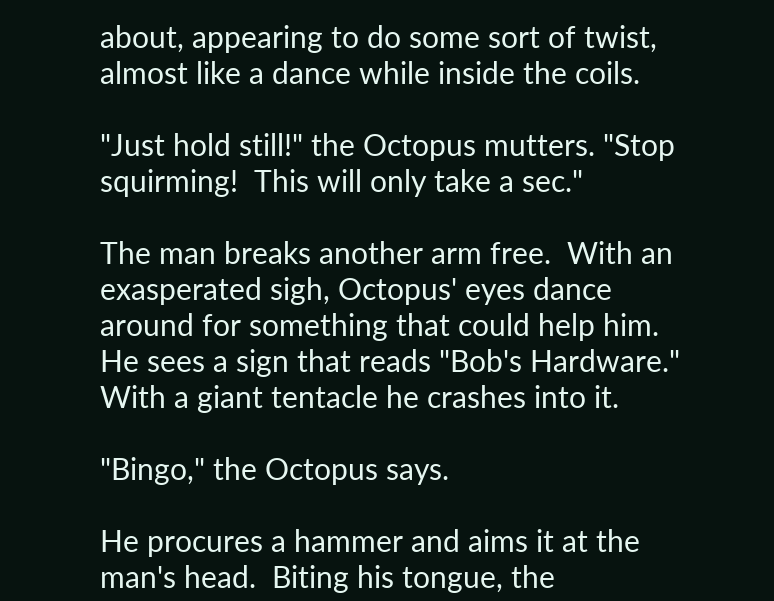about, appearing to do some sort of twist, almost like a dance while inside the coils.

"Just hold still!" the Octopus mutters. "Stop squirming!  This will only take a sec."

The man breaks another arm free.  With an exasperated sigh, Octopus' eyes dance around for something that could help him.  He sees a sign that reads "Bob's Hardware."  With a giant tentacle he crashes into it.

"Bingo," the Octopus says.

He procures a hammer and aims it at the man's head.  Biting his tongue, the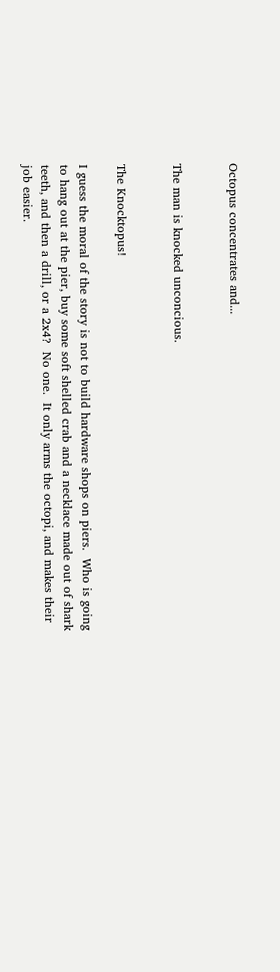Octopus concentrates and...


The man is knocked unconcious.


The Knocktopus!

I guess the moral of the story is not to build hardware shops on piers.  Who is going to hang out at the pier, buy some soft shelled crab and a necklace made out of shark teeth, and then a drill, or a 2x4?  No one.  It only arms the octopi, and makes their job easier.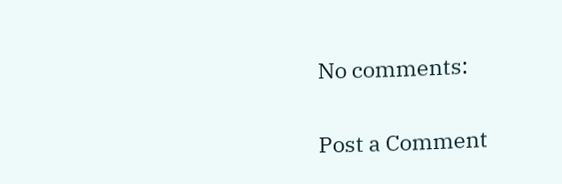No comments:

Post a Comment